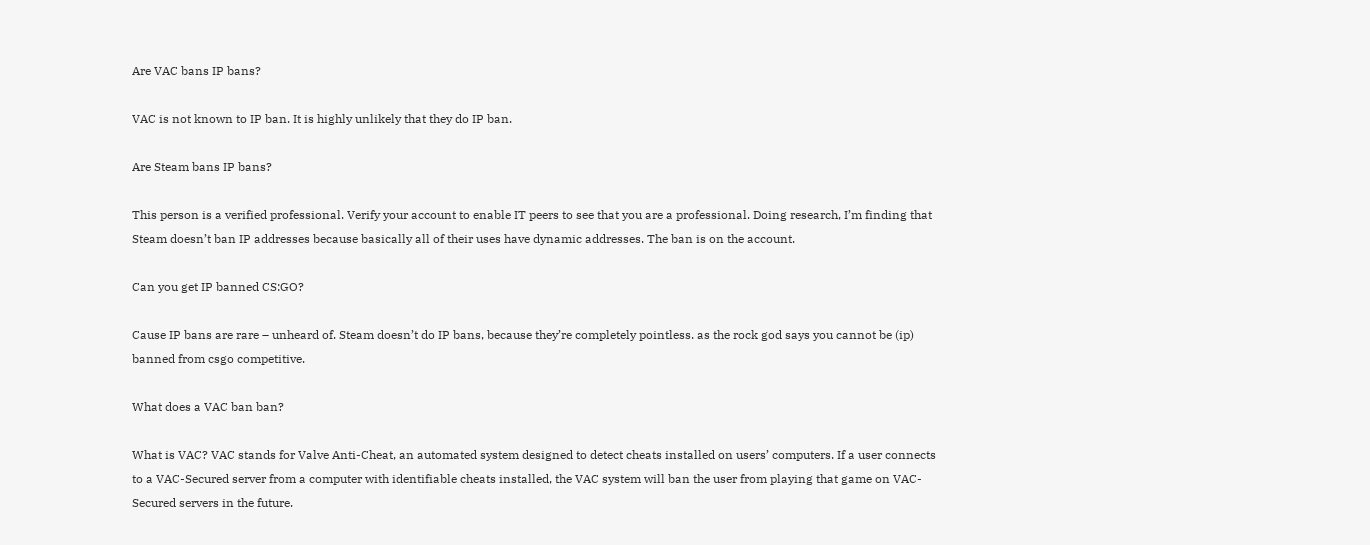Are VAC bans IP bans?

VAC is not known to IP ban. It is highly unlikely that they do IP ban.

Are Steam bans IP bans?

This person is a verified professional. Verify your account to enable IT peers to see that you are a professional. Doing research, I’m finding that Steam doesn’t ban IP addresses because basically all of their uses have dynamic addresses. The ban is on the account.

Can you get IP banned CS:GO?

Cause IP bans are rare – unheard of. Steam doesn’t do IP bans, because they’re completely pointless. as the rock god says you cannot be (ip) banned from csgo competitive.

What does a VAC ban ban?

What is VAC? VAC stands for Valve Anti-Cheat, an automated system designed to detect cheats installed on users’ computers. If a user connects to a VAC-Secured server from a computer with identifiable cheats installed, the VAC system will ban the user from playing that game on VAC-Secured servers in the future.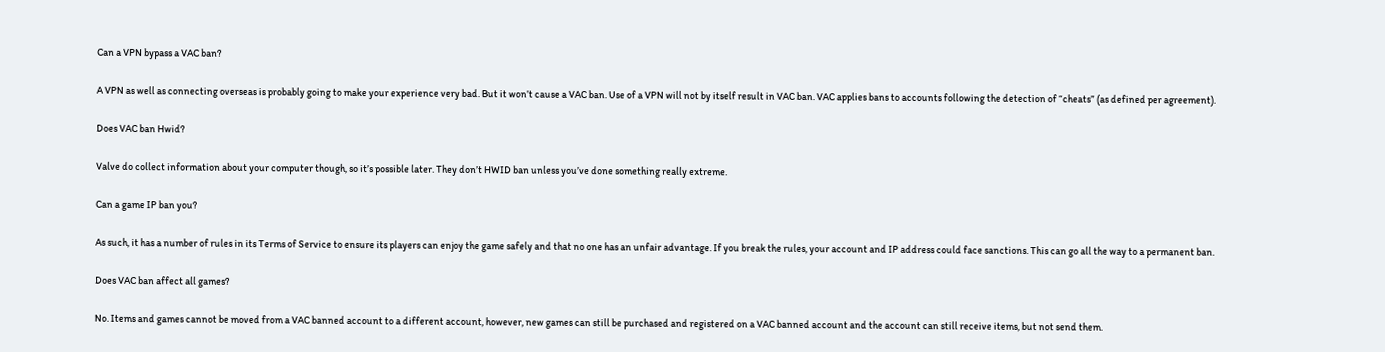Can a VPN bypass a VAC ban?

A VPN as well as connecting overseas is probably going to make your experience very bad. But it won’t cause a VAC ban. Use of a VPN will not by itself result in VAC ban. VAC applies bans to accounts following the detection of “cheats” (as defined per agreement).

Does VAC ban Hwid?

Valve do collect information about your computer though, so it’s possible later. They don’t HWID ban unless you’ve done something really extreme.

Can a game IP ban you?

As such, it has a number of rules in its Terms of Service to ensure its players can enjoy the game safely and that no one has an unfair advantage. If you break the rules, your account and IP address could face sanctions. This can go all the way to a permanent ban.

Does VAC ban affect all games?

No. Items and games cannot be moved from a VAC banned account to a different account, however, new games can still be purchased and registered on a VAC banned account and the account can still receive items, but not send them.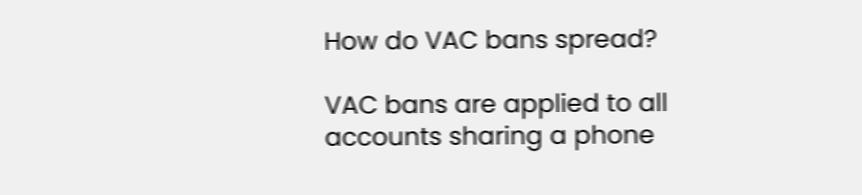How do VAC bans spread?

VAC bans are applied to all accounts sharing a phone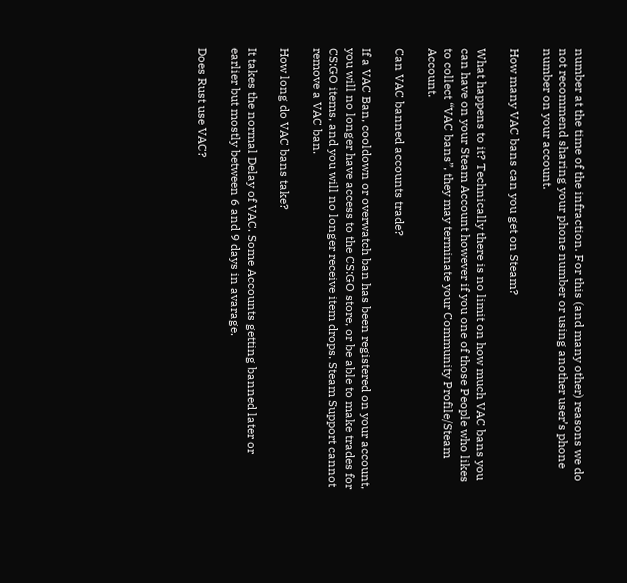number at the time of the infraction. For this (and many other) reasons we do not recommend sharing your phone number or using another user’s phone number on your account.

How many VAC bans can you get on Steam?

What happens to it? Technically there is no limit on how much VAC bans you can have on your Steam Account however if you one of those People who likes to collect “VAC bans”, they may terminate your Community Profile/Steam Account.

Can VAC banned accounts trade?

If a VAC Ban, cooldown or overwatch ban has been registered on your account, you will no longer have access to the CS:GO store, or be able to make trades for CS:GO items, and you will no longer receive item drops. Steam Support cannot remove a VAC ban.

How long do VAC bans take?

It takes the normal Delay of VAC. Some Accounts getting banned later or earlier but mostly between 6 and 9 days in avarage.

Does Rust use VAC?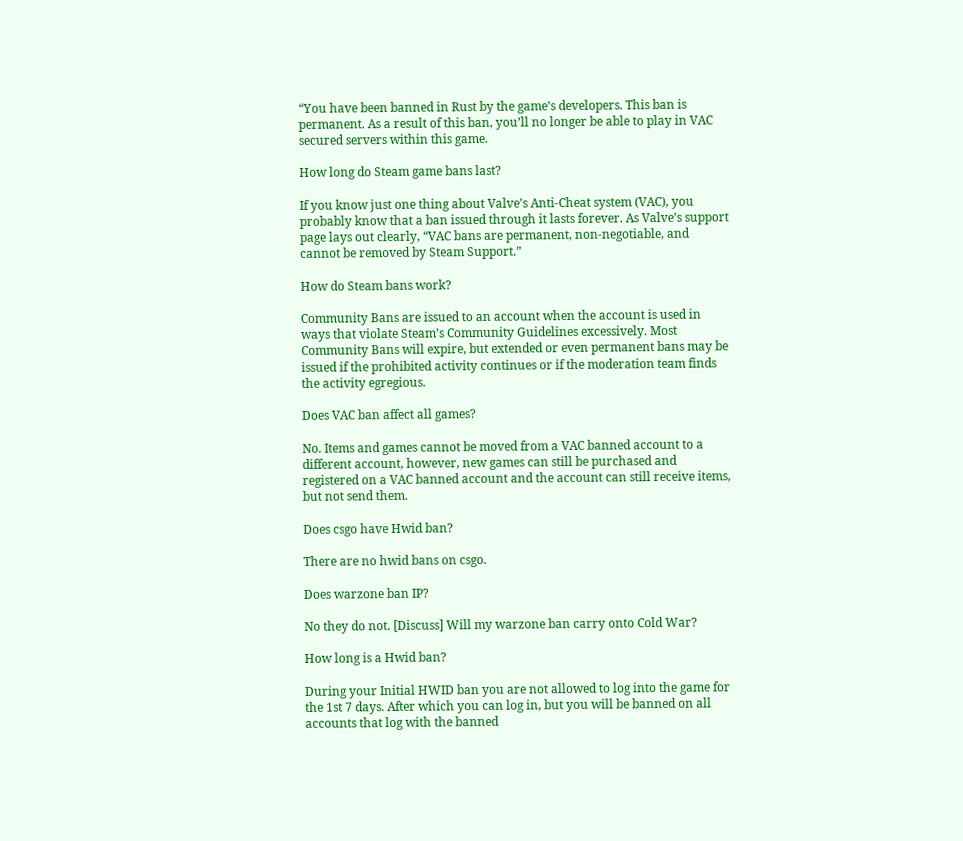“You have been banned in Rust by the game’s developers. This ban is permanent. As a result of this ban, you’ll no longer be able to play in VAC secured servers within this game.

How long do Steam game bans last?

If you know just one thing about Valve’s Anti-Cheat system (VAC), you probably know that a ban issued through it lasts forever. As Valve’s support page lays out clearly, “VAC bans are permanent, non-negotiable, and cannot be removed by Steam Support.”

How do Steam bans work?

Community Bans are issued to an account when the account is used in ways that violate Steam’s Community Guidelines excessively. Most Community Bans will expire, but extended or even permanent bans may be issued if the prohibited activity continues or if the moderation team finds the activity egregious.

Does VAC ban affect all games?

No. Items and games cannot be moved from a VAC banned account to a different account, however, new games can still be purchased and registered on a VAC banned account and the account can still receive items, but not send them.

Does csgo have Hwid ban?

There are no hwid bans on csgo.

Does warzone ban IP?

No they do not. [Discuss] Will my warzone ban carry onto Cold War?

How long is a Hwid ban?

During your Initial HWID ban you are not allowed to log into the game for the 1st 7 days. After which you can log in, but you will be banned on all accounts that log with the banned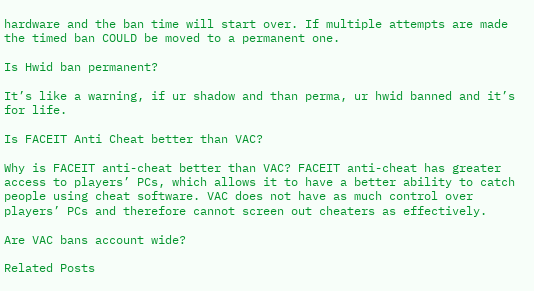hardware and the ban time will start over. If multiple attempts are made the timed ban COULD be moved to a permanent one.

Is Hwid ban permanent?

It’s like a warning, if ur shadow and than perma, ur hwid banned and it’s for life.

Is FACEIT Anti Cheat better than VAC?

Why is FACEIT anti-cheat better than VAC? FACEIT anti-cheat has greater access to players’ PCs, which allows it to have a better ability to catch people using cheat software. VAC does not have as much control over players’ PCs and therefore cannot screen out cheaters as effectively.

Are VAC bans account wide?

Related Posts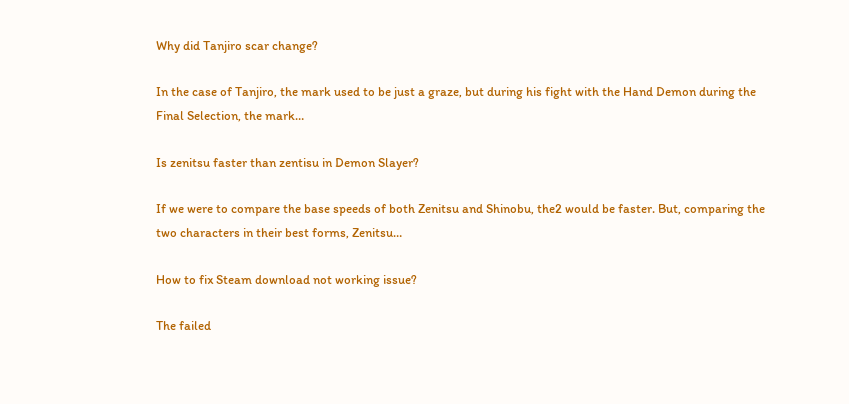Why did Tanjiro scar change?

In the case of Tanjiro, the mark used to be just a graze, but during his fight with the Hand Demon during the Final Selection, the mark…

Is zenitsu faster than zentisu in Demon Slayer?

If we were to compare the base speeds of both Zenitsu and Shinobu, the2 would be faster. But, comparing the two characters in their best forms, Zenitsu…

How to fix Steam download not working issue?

The failed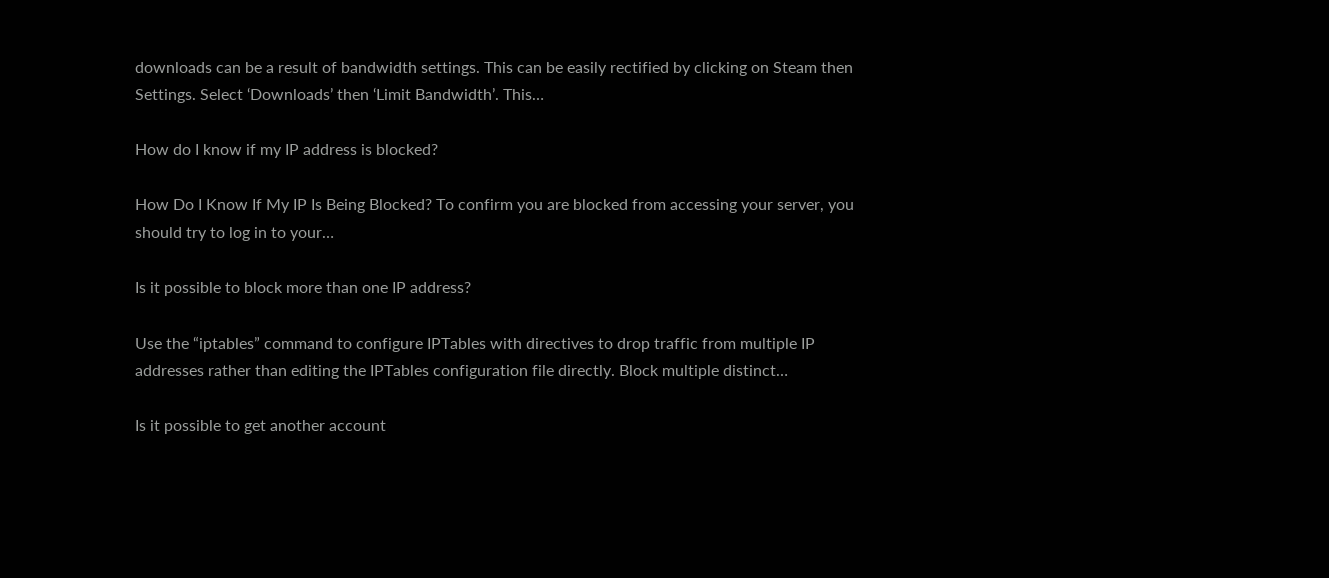downloads can be a result of bandwidth settings. This can be easily rectified by clicking on Steam then Settings. Select ‘Downloads’ then ‘Limit Bandwidth’. This…

How do I know if my IP address is blocked?

How Do I Know If My IP Is Being Blocked? To confirm you are blocked from accessing your server, you should try to log in to your…

Is it possible to block more than one IP address?

Use the “iptables” command to configure IPTables with directives to drop traffic from multiple IP addresses rather than editing the IPTables configuration file directly. Block multiple distinct…

Is it possible to get another account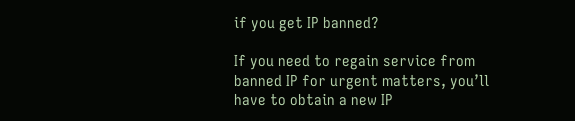if you get IP banned?

If you need to regain service from banned IP for urgent matters, you’ll have to obtain a new IP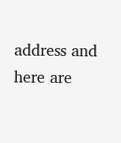address and here are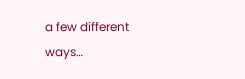a few different ways…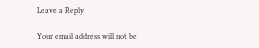Leave a Reply

Your email address will not be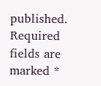published. Required fields are marked *